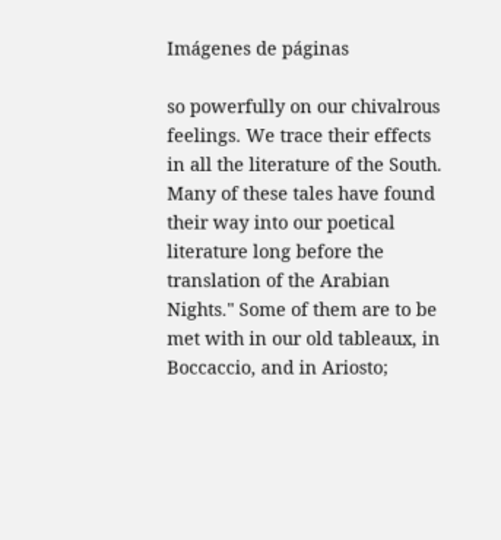Imágenes de páginas

so powerfully on our chivalrous feelings. We trace their effects in all the literature of the South. Many of these tales have found their way into our poetical literature long before the translation of the Arabian Nights." Some of them are to be met with in our old tableaux, in Boccaccio, and in Ariosto;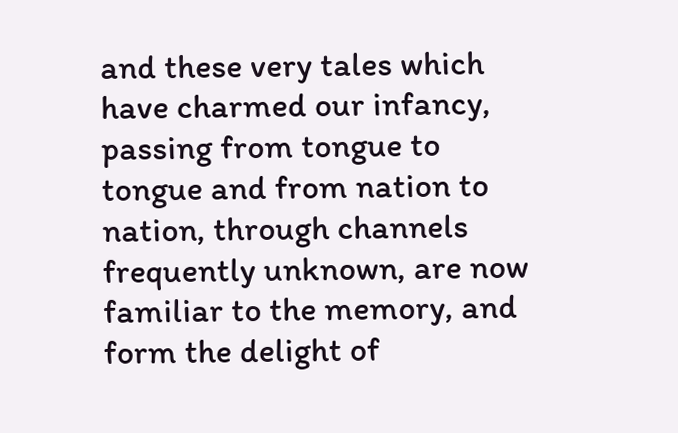and these very tales which have charmed our infancy, passing from tongue to tongue and from nation to nation, through channels frequently unknown, are now familiar to the memory, and form the delight of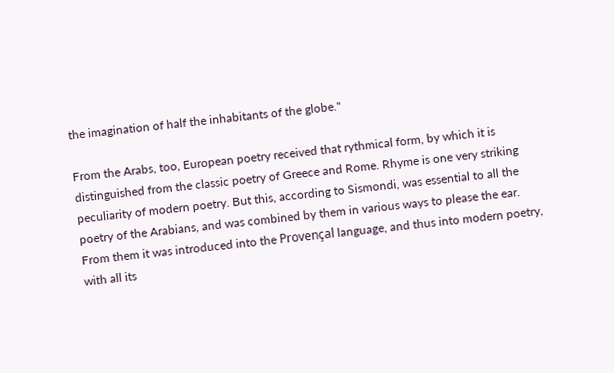the imagination of half the inhabitants of the globe."

From the Arabs, too, European poetry received that rythmical form, by which it is distinguished from the classic poetry of Greece and Rome. Rhyme is one very striking peculiarity of modern poetry. But this, according to Sismondi, was essential to all the poetry of the Arabians, and was combined by them in various ways to please the ear. From them it was introduced into the Provençal language, and thus into modern poetry, with all its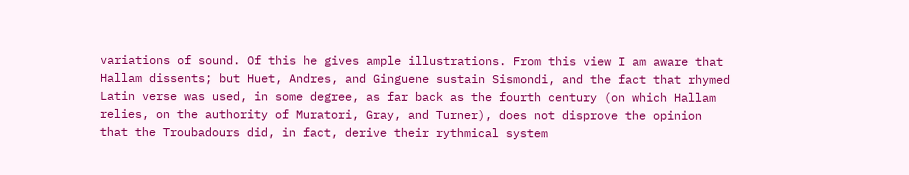variations of sound. Of this he gives ample illustrations. From this view I am aware that Hallam dissents; but Huet, Andres, and Ginguene sustain Sismondi, and the fact that rhymed Latin verse was used, in some degree, as far back as the fourth century (on which Hallam relies, on the authority of Muratori, Gray, and Turner), does not disprove the opinion that the Troubadours did, in fact, derive their rythmical system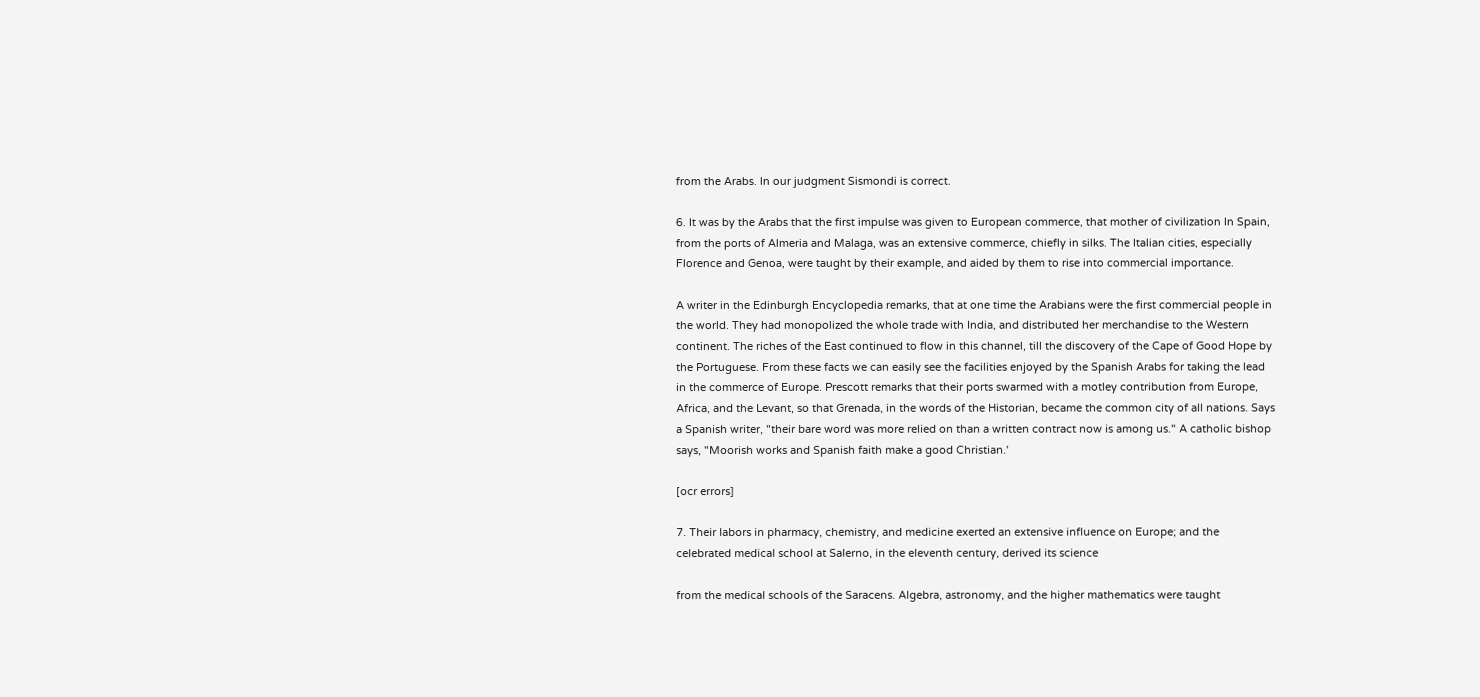from the Arabs. In our judgment Sismondi is correct.

6. It was by the Arabs that the first impulse was given to European commerce, that mother of civilization In Spain, from the ports of Almeria and Malaga, was an extensive commerce, chiefly in silks. The Italian cities, especially Florence and Genoa, were taught by their example, and aided by them to rise into commercial importance.

A writer in the Edinburgh Encyclopedia remarks, that at one time the Arabians were the first commercial people in the world. They had monopolized the whole trade with India, and distributed her merchandise to the Western continent. The riches of the East continued to flow in this channel, till the discovery of the Cape of Good Hope by the Portuguese. From these facts we can easily see the facilities enjoyed by the Spanish Arabs for taking the lead in the commerce of Europe. Prescott remarks that their ports swarmed with a motley contribution from Europe, Africa, and the Levant, so that Grenada, in the words of the Historian, became the common city of all nations. Says a Spanish writer, "their bare word was more relied on than a written contract now is among us." A catholic bishop says, "Moorish works and Spanish faith make a good Christian.'

[ocr errors]

7. Their labors in pharmacy, chemistry, and medicine exerted an extensive influence on Europe; and the celebrated medical school at Salerno, in the eleventh century, derived its science

from the medical schools of the Saracens. Algebra, astronomy, and the higher mathematics were taught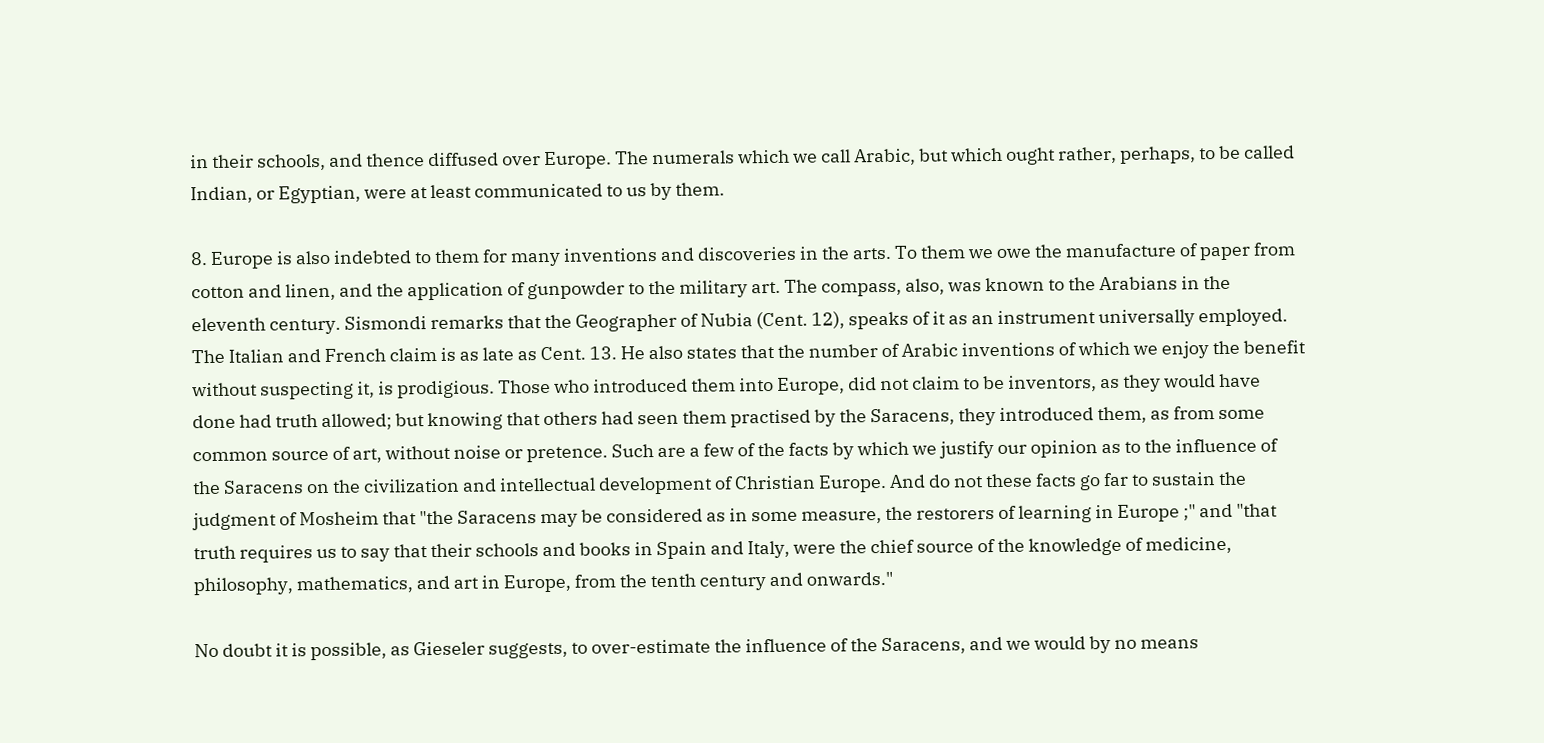in their schools, and thence diffused over Europe. The numerals which we call Arabic, but which ought rather, perhaps, to be called Indian, or Egyptian, were at least communicated to us by them.

8. Europe is also indebted to them for many inventions and discoveries in the arts. To them we owe the manufacture of paper from cotton and linen, and the application of gunpowder to the military art. The compass, also, was known to the Arabians in the eleventh century. Sismondi remarks that the Geographer of Nubia (Cent. 12), speaks of it as an instrument universally employed. The Italian and French claim is as late as Cent. 13. He also states that the number of Arabic inventions of which we enjoy the benefit without suspecting it, is prodigious. Those who introduced them into Europe, did not claim to be inventors, as they would have done had truth allowed; but knowing that others had seen them practised by the Saracens, they introduced them, as from some common source of art, without noise or pretence. Such are a few of the facts by which we justify our opinion as to the influence of the Saracens on the civilization and intellectual development of Christian Europe. And do not these facts go far to sustain the judgment of Mosheim that "the Saracens may be considered as in some measure, the restorers of learning in Europe ;" and "that truth requires us to say that their schools and books in Spain and Italy, were the chief source of the knowledge of medicine, philosophy, mathematics, and art in Europe, from the tenth century and onwards."

No doubt it is possible, as Gieseler suggests, to over-estimate the influence of the Saracens, and we would by no means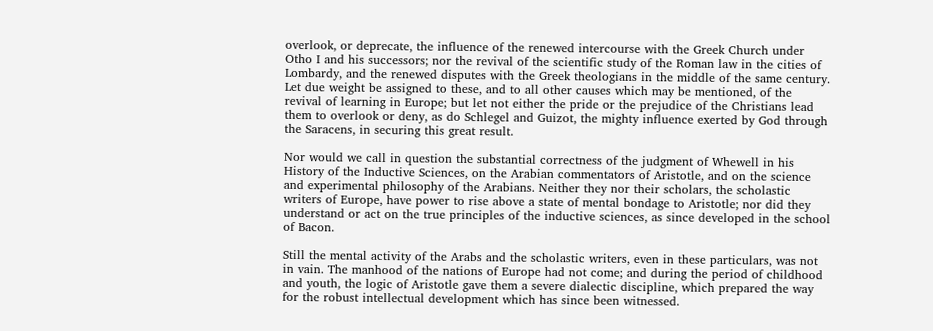overlook, or deprecate, the influence of the renewed intercourse with the Greek Church under Otho I and his successors; nor the revival of the scientific study of the Roman law in the cities of Lombardy, and the renewed disputes with the Greek theologians in the middle of the same century. Let due weight be assigned to these, and to all other causes which may be mentioned, of the revival of learning in Europe; but let not either the pride or the prejudice of the Christians lead them to overlook or deny, as do Schlegel and Guizot, the mighty influence exerted by God through the Saracens, in securing this great result.

Nor would we call in question the substantial correctness of the judgment of Whewell in his History of the Inductive Sciences, on the Arabian commentators of Aristotle, and on the science and experimental philosophy of the Arabians. Neither they nor their scholars, the scholastic writers of Europe, have power to rise above a state of mental bondage to Aristotle; nor did they understand or act on the true principles of the inductive sciences, as since developed in the school of Bacon.

Still the mental activity of the Arabs and the scholastic writers, even in these particulars, was not in vain. The manhood of the nations of Europe had not come; and during the period of childhood and youth, the logic of Aristotle gave them a severe dialectic discipline, which prepared the way for the robust intellectual development which has since been witnessed.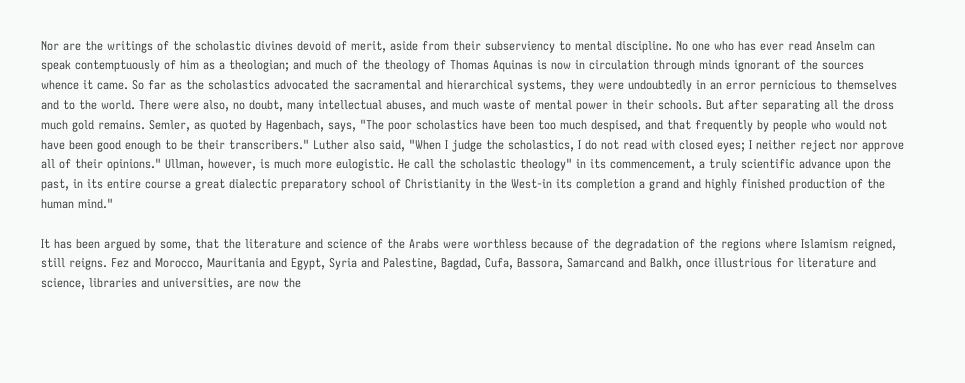Nor are the writings of the scholastic divines devoid of merit, aside from their subserviency to mental discipline. No one who has ever read Anselm can speak contemptuously of him as a theologian; and much of the theology of Thomas Aquinas is now in circulation through minds ignorant of the sources whence it came. So far as the scholastics advocated the sacramental and hierarchical systems, they were undoubtedly in an error pernicious to themselves and to the world. There were also, no doubt, many intellectual abuses, and much waste of mental power in their schools. But after separating all the dross much gold remains. Semler, as quoted by Hagenbach, says, "The poor scholastics have been too much despised, and that frequently by people who would not have been good enough to be their transcribers." Luther also said, "When I judge the scholastics, I do not read with closed eyes; I neither reject nor approve all of their opinions." Ullman, however, is much more eulogistic. He call the scholastic theology" in its commencement, a truly scientific advance upon the past, in its entire course a great dialectic preparatory school of Christianity in the West-in its completion a grand and highly finished production of the human mind."

It has been argued by some, that the literature and science of the Arabs were worthless because of the degradation of the regions where Islamism reigned, still reigns. Fez and Morocco, Mauritania and Egypt, Syria and Palestine, Bagdad, Cufa, Bassora, Samarcand and Balkh, once illustrious for literature and science, libraries and universities, are now the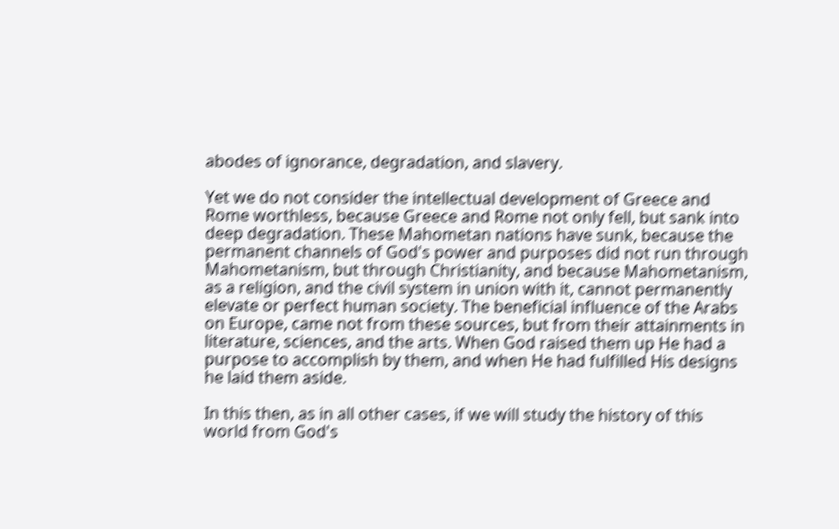abodes of ignorance, degradation, and slavery.

Yet we do not consider the intellectual development of Greece and Rome worthless, because Greece and Rome not only fell, but sank into deep degradation. These Mahometan nations have sunk, because the permanent channels of God's power and purposes did not run through Mahometanism, but through Christianity, and because Mahometanism, as a religion, and the civil system in union with it, cannot permanently elevate or perfect human society. The beneficial influence of the Arabs on Europe, came not from these sources, but from their attainments in literature, sciences, and the arts. When God raised them up He had a purpose to accomplish by them, and when He had fulfilled His designs he laid them aside.

In this then, as in all other cases, if we will study the history of this world from God's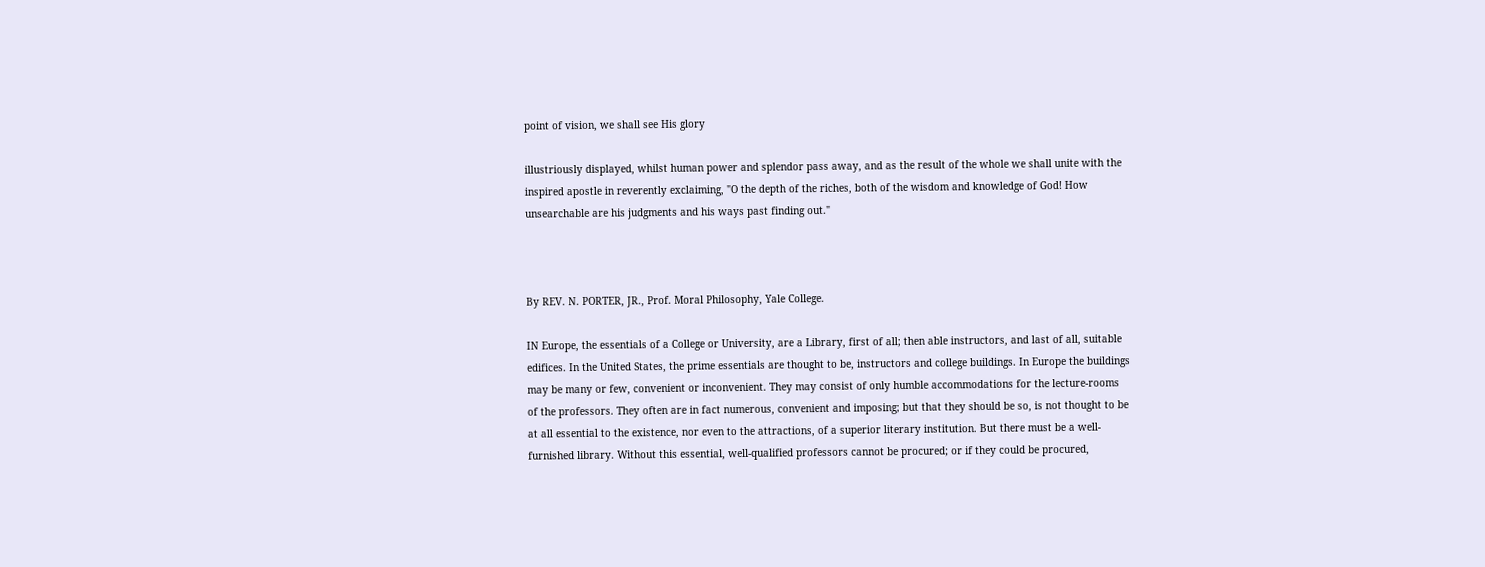point of vision, we shall see His glory

illustriously displayed, whilst human power and splendor pass away, and as the result of the whole we shall unite with the inspired apostle in reverently exclaiming, "O the depth of the riches, both of the wisdom and knowledge of God! How unsearchable are his judgments and his ways past finding out."



By REV. N. PORTER, JR., Prof. Moral Philosophy, Yale College.

IN Europe, the essentials of a College or University, are a Library, first of all; then able instructors, and last of all, suitable edifices. In the United States, the prime essentials are thought to be, instructors and college buildings. In Europe the buildings may be many or few, convenient or inconvenient. They may consist of only humble accommodations for the lecture-rooms of the professors. They often are in fact numerous, convenient and imposing; but that they should be so, is not thought to be at all essential to the existence, nor even to the attractions, of a superior literary institution. But there must be a well-furnished library. Without this essential, well-qualified professors cannot be procured; or if they could be procured,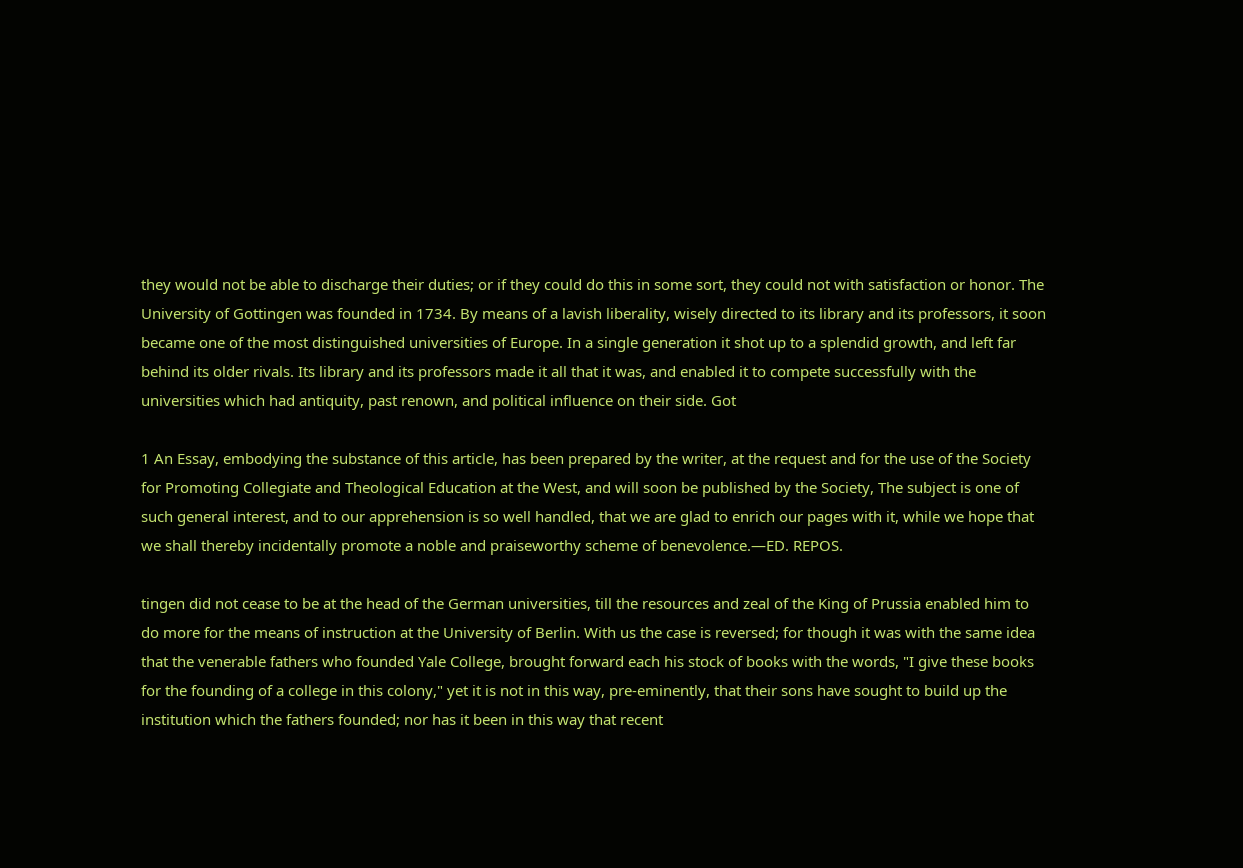they would not be able to discharge their duties; or if they could do this in some sort, they could not with satisfaction or honor. The University of Gottingen was founded in 1734. By means of a lavish liberality, wisely directed to its library and its professors, it soon became one of the most distinguished universities of Europe. In a single generation it shot up to a splendid growth, and left far behind its older rivals. Its library and its professors made it all that it was, and enabled it to compete successfully with the universities which had antiquity, past renown, and political influence on their side. Got

1 An Essay, embodying the substance of this article, has been prepared by the writer, at the request and for the use of the Society for Promoting Collegiate and Theological Education at the West, and will soon be published by the Society, The subject is one of such general interest, and to our apprehension is so well handled, that we are glad to enrich our pages with it, while we hope that we shall thereby incidentally promote a noble and praiseworthy scheme of benevolence.—ED. REPOS.

tingen did not cease to be at the head of the German universities, till the resources and zeal of the King of Prussia enabled him to do more for the means of instruction at the University of Berlin. With us the case is reversed; for though it was with the same idea that the venerable fathers who founded Yale College, brought forward each his stock of books with the words, "I give these books for the founding of a college in this colony," yet it is not in this way, pre-eminently, that their sons have sought to build up the institution which the fathers founded; nor has it been in this way that recent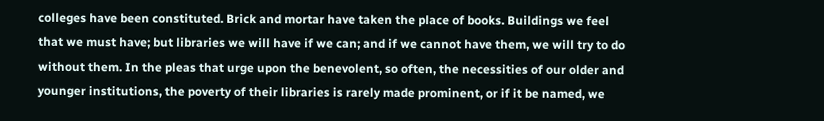colleges have been constituted. Brick and mortar have taken the place of books. Buildings we feel that we must have; but libraries we will have if we can; and if we cannot have them, we will try to do without them. In the pleas that urge upon the benevolent, so often, the necessities of our older and younger institutions, the poverty of their libraries is rarely made prominent, or if it be named, we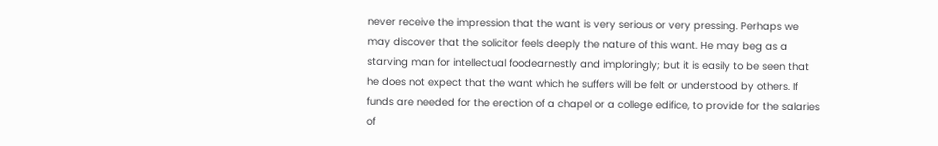never receive the impression that the want is very serious or very pressing. Perhaps we may discover that the solicitor feels deeply the nature of this want. He may beg as a starving man for intellectual foodearnestly and imploringly; but it is easily to be seen that he does not expect that the want which he suffers will be felt or understood by others. If funds are needed for the erection of a chapel or a college edifice, to provide for the salaries of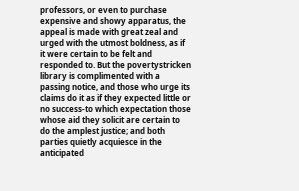professors, or even to purchase expensive and showy apparatus, the appeal is made with great zeal and urged with the utmost boldness, as if it were certain to be felt and responded to. But the povertystricken library is complimented with a passing notice, and those who urge its claims do it as if they expected little or no success-to which expectation those whose aid they solicit are certain to do the amplest justice; and both parties quietly acquiesce in the anticipated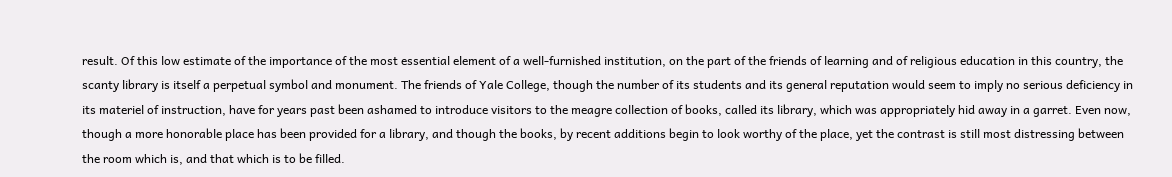result. Of this low estimate of the importance of the most essential element of a well-furnished institution, on the part of the friends of learning and of religious education in this country, the scanty library is itself a perpetual symbol and monument. The friends of Yale College, though the number of its students and its general reputation would seem to imply no serious deficiency in its materiel of instruction, have for years past been ashamed to introduce visitors to the meagre collection of books, called its library, which was appropriately hid away in a garret. Even now, though a more honorable place has been provided for a library, and though the books, by recent additions begin to look worthy of the place, yet the contrast is still most distressing between the room which is, and that which is to be filled.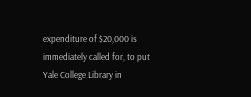expenditure of $20,000 is immediately called for, to put Yale College Library in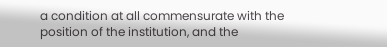a condition at all commensurate with the position of the institution, and the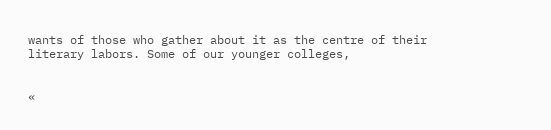wants of those who gather about it as the centre of their literary labors. Some of our younger colleges,


«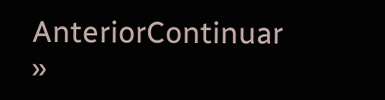AnteriorContinuar »